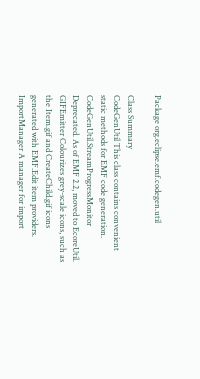Package org.eclipse.emf.codegen.util

Class Summary
CodeGenUtil This class contains convenient static methods for EMF code generation.
CodeGenUtil.StreamProgressMonitor Deprecated. As of EMF 2.2, moved to EcoreUtil.
GIFEmitter Colourizes grey-scale icons, such as the Item.gif and CreateChild.gif icons generated with EMF.Edit item providers.
ImportManager A manager for import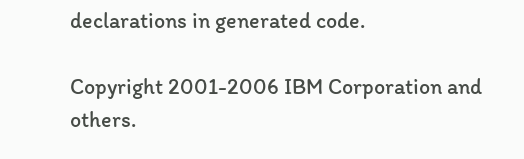declarations in generated code.

Copyright 2001-2006 IBM Corporation and others.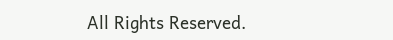All Rights Reserved.